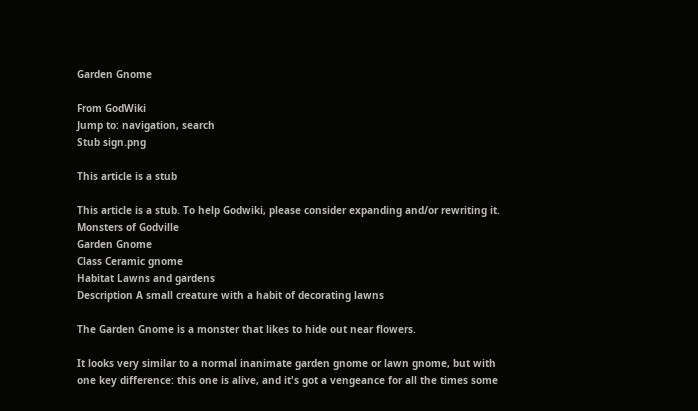Garden Gnome

From GodWiki
Jump to: navigation, search
Stub sign.png

This article is a stub

This article is a stub. To help Godwiki, please consider expanding and/or rewriting it.
Monsters of Godville
Garden Gnome
Class Ceramic gnome
Habitat Lawns and gardens
Description A small creature with a habit of decorating lawns

The Garden Gnome is a monster that likes to hide out near flowers.

It looks very similar to a normal inanimate garden gnome or lawn gnome, but with one key difference: this one is alive, and it's got a vengeance for all the times some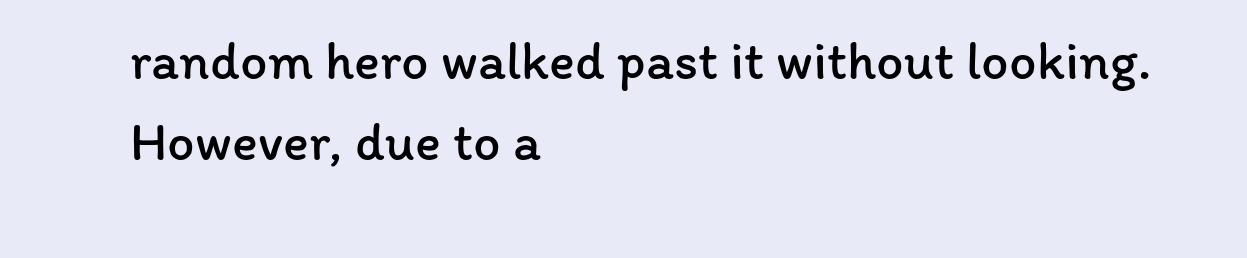random hero walked past it without looking. However, due to a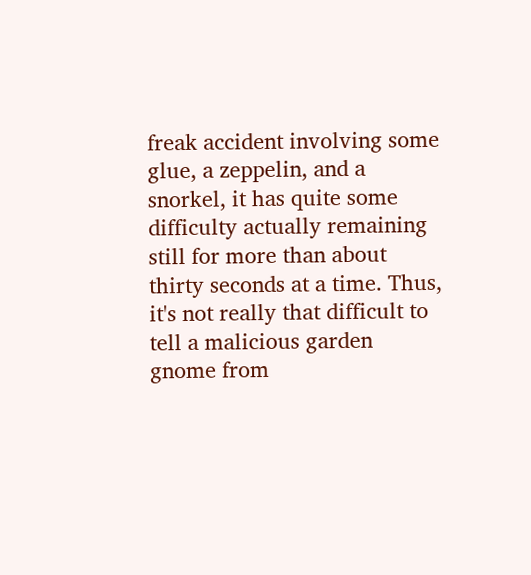freak accident involving some glue, a zeppelin, and a snorkel, it has quite some difficulty actually remaining still for more than about thirty seconds at a time. Thus, it's not really that difficult to tell a malicious garden gnome from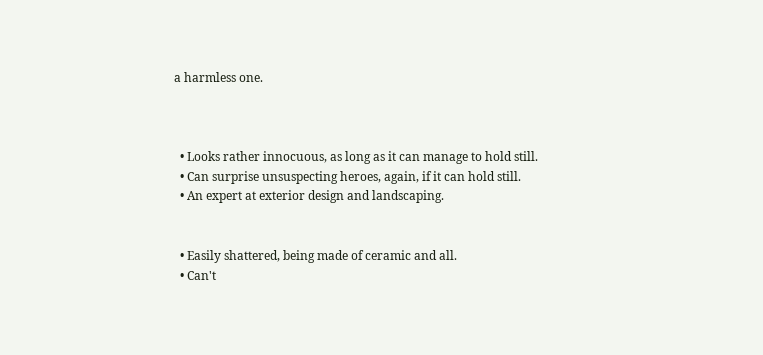a harmless one.



  • Looks rather innocuous, as long as it can manage to hold still.
  • Can surprise unsuspecting heroes, again, if it can hold still.
  • An expert at exterior design and landscaping.


  • Easily shattered, being made of ceramic and all.
  • Can't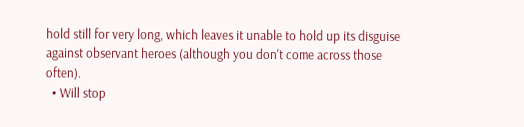hold still for very long, which leaves it unable to hold up its disguise against observant heroes (although you don't come across those often).
  • Will stop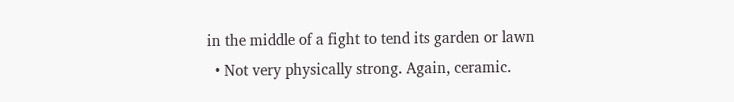in the middle of a fight to tend its garden or lawn
  • Not very physically strong. Again, ceramic.